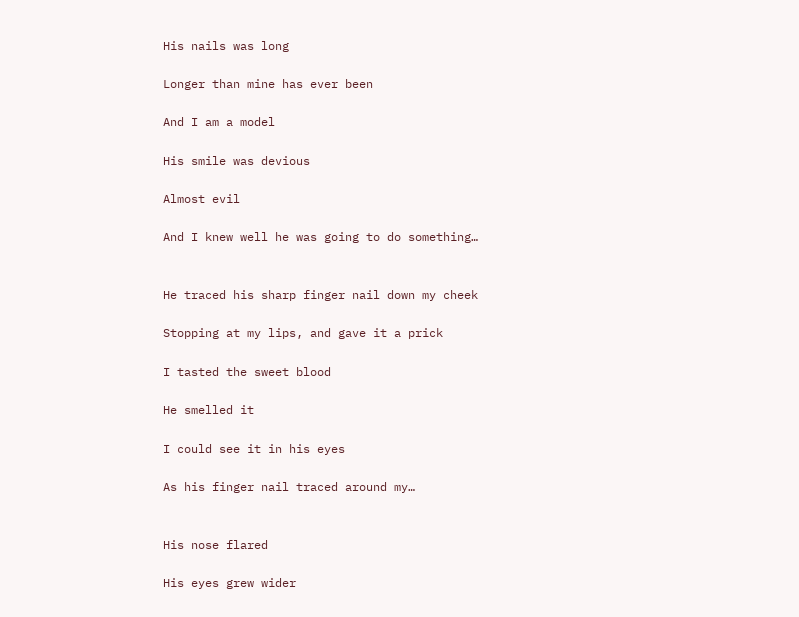His nails was long

Longer than mine has ever been

And I am a model

His smile was devious

Almost evil

And I knew well he was going to do something…


He traced his sharp finger nail down my cheek

Stopping at my lips, and gave it a prick

I tasted the sweet blood

He smelled it

I could see it in his eyes

As his finger nail traced around my…


His nose flared

His eyes grew wider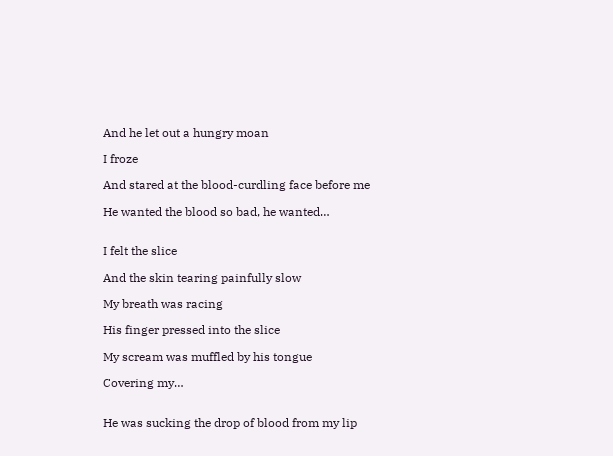And he let out a hungry moan

I froze

And stared at the blood-curdling face before me

He wanted the blood so bad, he wanted…


I felt the slice

And the skin tearing painfully slow

My breath was racing

His finger pressed into the slice

My scream was muffled by his tongue

Covering my…


He was sucking the drop of blood from my lip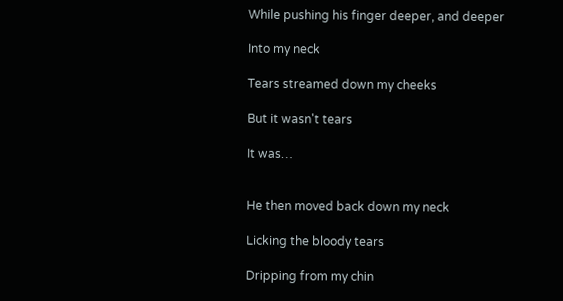While pushing his finger deeper, and deeper

Into my neck

Tears streamed down my cheeks

But it wasn't tears

It was…


He then moved back down my neck

Licking the bloody tears

Dripping from my chin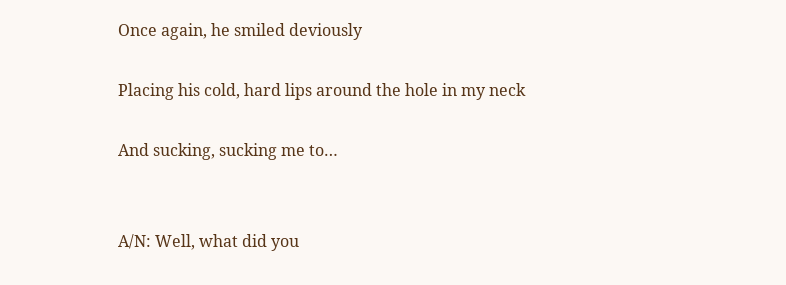Once again, he smiled deviously

Placing his cold, hard lips around the hole in my neck

And sucking, sucking me to…


A/N: Well, what did you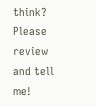think? Please review and tell me!